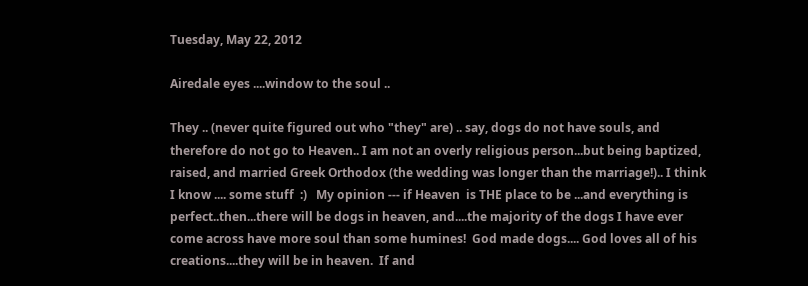Tuesday, May 22, 2012

Airedale eyes ....window to the soul ..

They .. (never quite figured out who "they" are) .. say, dogs do not have souls, and therefore do not go to Heaven.. I am not an overly religious person...but being baptized, raised, and married Greek Orthodox (the wedding was longer than the marriage!).. I think I know .... some stuff  :)   My opinion --- if Heaven  is THE place to be ...and everything is perfect..then...there will be dogs in heaven, and....the majority of the dogs I have ever come across have more soul than some humines!  God made dogs.... God loves all of his creations....they will be in heaven.  If and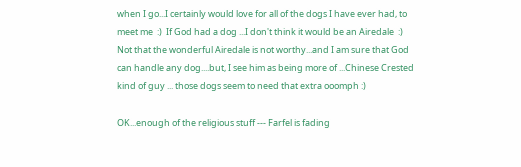when I go...I certainly would love for all of the dogs I have ever had, to meet me  :)  If God had a dog ...I don't think it would be an Airedale  :)  Not that the wonderful Airedale is not worthy...and I am sure that God can handle any dog....but, I see him as being more of ...Chinese Crested kind of guy ... those dogs seem to need that extra ooomph :)

OK...enough of the religious stuff --- Farfel is fading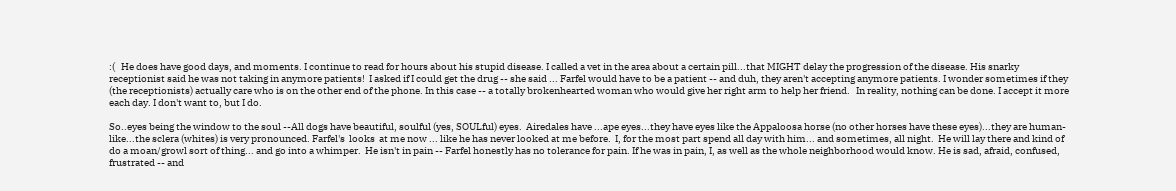:(   He does have good days, and moments. I continue to read for hours about his stupid disease. I called a vet in the area about a certain pill...that MIGHT delay the progression of the disease. His snarky receptionist said he was not taking in anymore patients!  I asked if I could get the drug -- she said ... Farfel would have to be a patient -- and duh, they aren't accepting anymore patients. I wonder sometimes if they (the receptionists) actually care who is on the other end of the phone. In this case -- a totally brokenhearted woman who would give her right arm to help her friend.   In reality, nothing can be done. I accept it more each day. I don't want to, but I do.

So..eyes being the window to the soul --All dogs have beautiful, soulful (yes, SOULful) eyes.  Airedales have ...ape eyes...they have eyes like the Appaloosa horse (no other horses have these eyes)...they are human-like...the sclera (whites) is very pronounced. Farfel's  looks  at me now ... like he has never looked at me before.  I, for the most part spend all day with him... and sometimes, all night.  He will lay there and kind of do a moan/growl sort of thing... and go into a whimper.  He isn't in pain -- Farfel honestly has no tolerance for pain. If he was in pain, I, as well as the whole neighborhood would know. He is sad, afraid, confused, frustrated -- and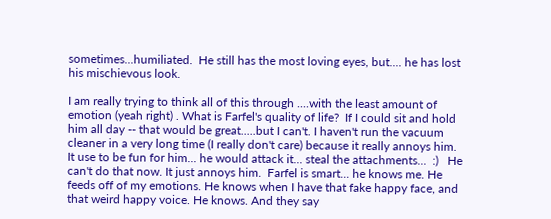sometimes...humiliated.  He still has the most loving eyes, but.... he has lost his mischievous look.

I am really trying to think all of this through ....with the least amount of emotion (yeah right) . What is Farfel's quality of life?  If I could sit and hold him all day -- that would be great.....but I can't. I haven't run the vacuum cleaner in a very long time (I really don't care) because it really annoys him. It use to be fun for him... he would attack it... steal the attachments...  :)   He can't do that now. It just annoys him.  Farfel is smart... he knows me. He feeds off of my emotions. He knows when I have that fake happy face, and that weird happy voice. He knows. And they say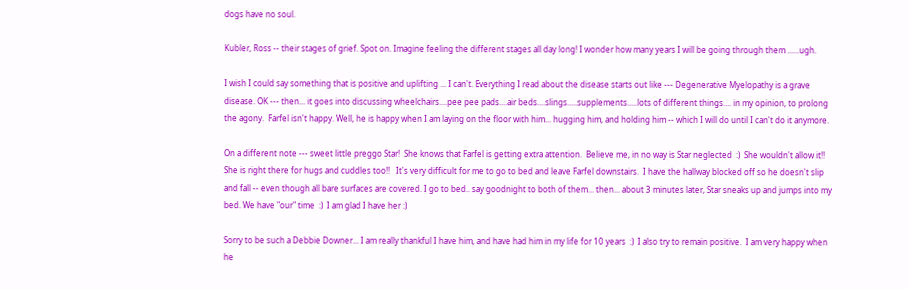dogs have no soul.

Kubler, Ross -- their stages of grief. Spot on. Imagine feeling the different stages all day long! I wonder how many years I will be going through them ......ugh.

I wish I could say something that is positive and uplifting ... I can't. Everything I read about the disease starts out like --- Degenerative Myelopathy is a grave disease. OK --- then... it goes into discussing wheelchairs....pee pee pads....air beds....slings.....supplements.....lots of different things.... in my opinion, to prolong the agony.  Farfel isn't happy. Well, he is happy when I am laying on the floor with him... hugging him, and holding him -- which I will do until I can't do it anymore.

On a different note --- sweet little preggo Star!  She knows that Farfel is getting extra attention.  Believe me, in no way is Star neglected  :)  She wouldn't allow it!!  She is right there for hugs and cuddles too!!   It's very difficult for me to go to bed and leave Farfel downstairs.  I have the hallway blocked off so he doesn't slip and fall -- even though all bare surfaces are covered. I go to bed.. say goodnight to both of them... then... about 3 minutes later, Star sneaks up and jumps into my bed. We have "our" time  :)  I am glad I have her :)

Sorry to be such a Debbie Downer... I am really thankful I have him, and have had him in my life for 10 years  :)  I also try to remain positive.  I am very happy when he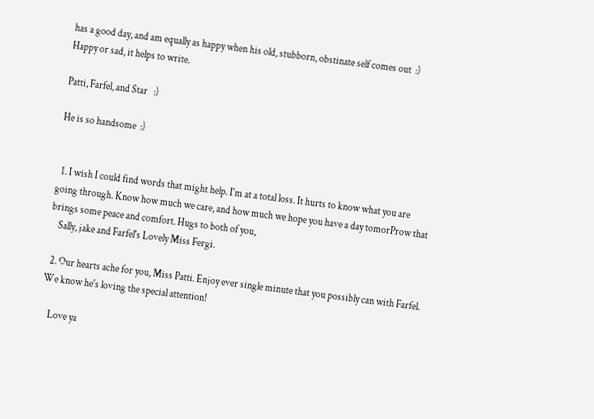has a good day, and am equally as happy when his old, stubborn, obstinate self comes out  :)   Happy or sad, it helps to write.

Patti, Farfel, and Star   :)

He is so handsome  :)


  1. I wish I could find words that might help. I'm at a total loss. It hurts to know what you are going through. Know how much we care, and how much we hope you have a day tomorProw that brings some peace and comfort. Hugs to both of you,
    Sally, jake and Farfel's Lovely Miss Fergi.

  2. Our hearts ache for you, Miss Patti. Enjoy ever single minute that you possibly can with Farfel. We know he's loving the special attention!

    Love ya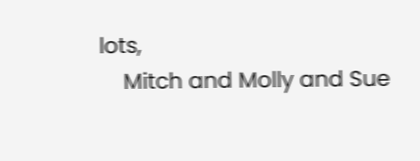lots,
    Mitch and Molly and Sue